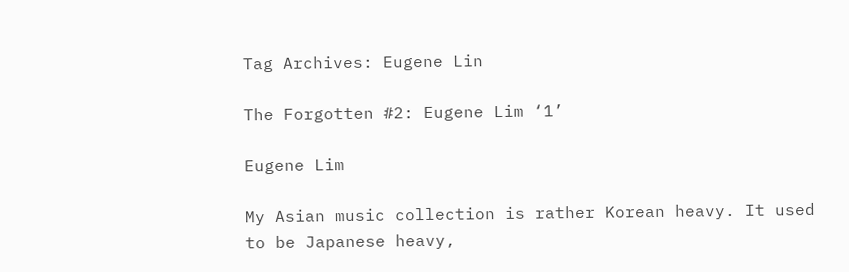Tag Archives: Eugene Lin

The Forgotten #2: Eugene Lim ‘1’

Eugene Lim

My Asian music collection is rather Korean heavy. It used to be Japanese heavy,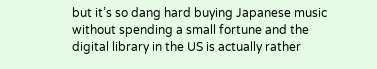but it’s so dang hard buying Japanese music without spending a small fortune and the digital library in the US is actually rather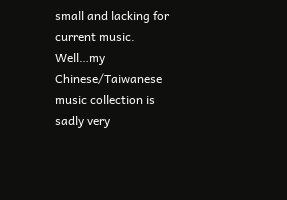small and lacking for current music. Well…my Chinese/Taiwanese music collection is sadly very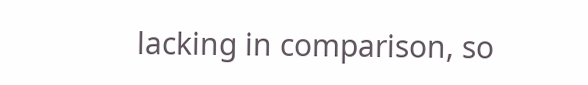lacking in comparison, so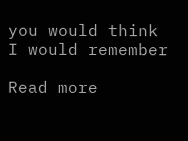you would think I would remember

Read more